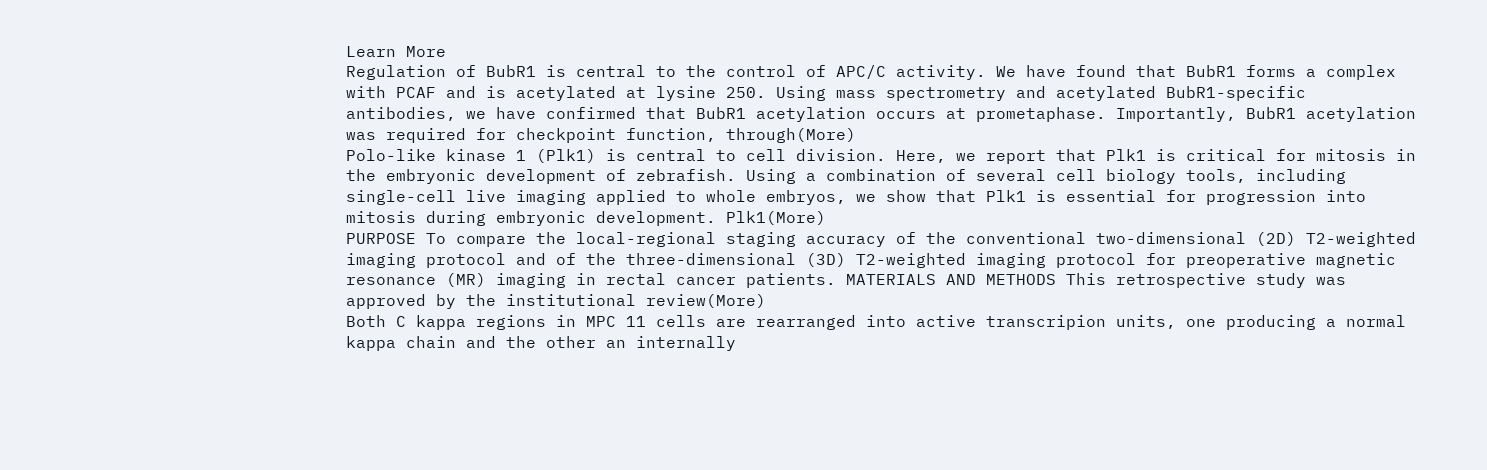Learn More
Regulation of BubR1 is central to the control of APC/C activity. We have found that BubR1 forms a complex with PCAF and is acetylated at lysine 250. Using mass spectrometry and acetylated BubR1-specific antibodies, we have confirmed that BubR1 acetylation occurs at prometaphase. Importantly, BubR1 acetylation was required for checkpoint function, through(More)
Polo-like kinase 1 (Plk1) is central to cell division. Here, we report that Plk1 is critical for mitosis in the embryonic development of zebrafish. Using a combination of several cell biology tools, including single-cell live imaging applied to whole embryos, we show that Plk1 is essential for progression into mitosis during embryonic development. Plk1(More)
PURPOSE To compare the local-regional staging accuracy of the conventional two-dimensional (2D) T2-weighted imaging protocol and of the three-dimensional (3D) T2-weighted imaging protocol for preoperative magnetic resonance (MR) imaging in rectal cancer patients. MATERIALS AND METHODS This retrospective study was approved by the institutional review(More)
Both C kappa regions in MPC 11 cells are rearranged into active transcripion units, one producing a normal kappa chain and the other an internally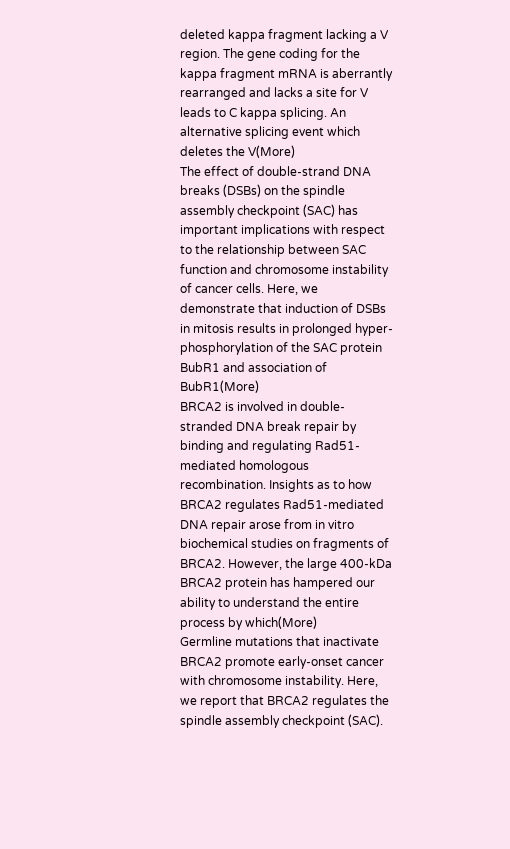deleted kappa fragment lacking a V region. The gene coding for the kappa fragment mRNA is aberrantly rearranged and lacks a site for V leads to C kappa splicing. An alternative splicing event which deletes the V(More)
The effect of double-strand DNA breaks (DSBs) on the spindle assembly checkpoint (SAC) has important implications with respect to the relationship between SAC function and chromosome instability of cancer cells. Here, we demonstrate that induction of DSBs in mitosis results in prolonged hyper-phosphorylation of the SAC protein BubR1 and association of BubR1(More)
BRCA2 is involved in double-stranded DNA break repair by binding and regulating Rad51-mediated homologous recombination. Insights as to how BRCA2 regulates Rad51-mediated DNA repair arose from in vitro biochemical studies on fragments of BRCA2. However, the large 400-kDa BRCA2 protein has hampered our ability to understand the entire process by which(More)
Germline mutations that inactivate BRCA2 promote early-onset cancer with chromosome instability. Here, we report that BRCA2 regulates the spindle assembly checkpoint (SAC).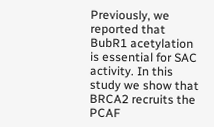Previously, we reported that BubR1 acetylation is essential for SAC activity. In this study we show that BRCA2 recruits the PCAF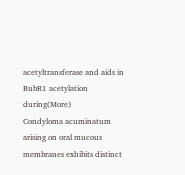acetyltransferase and aids in BubR1 acetylation during(More)
Condyloma acuminatum arising on oral mucous membranes exhibits distinct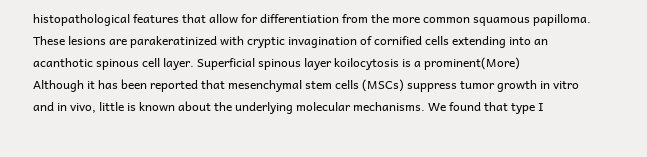histopathological features that allow for differentiation from the more common squamous papilloma. These lesions are parakeratinized with cryptic invagination of cornified cells extending into an acanthotic spinous cell layer. Superficial spinous layer koilocytosis is a prominent(More)
Although it has been reported that mesenchymal stem cells (MSCs) suppress tumor growth in vitro and in vivo, little is known about the underlying molecular mechanisms. We found that type I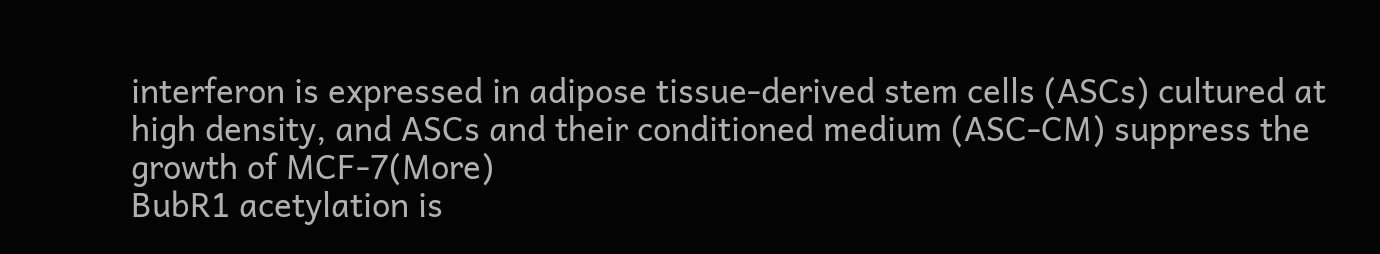interferon is expressed in adipose tissue-derived stem cells (ASCs) cultured at high density, and ASCs and their conditioned medium (ASC-CM) suppress the growth of MCF-7(More)
BubR1 acetylation is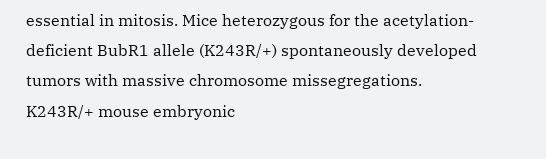essential in mitosis. Mice heterozygous for the acetylation-deficient BubR1 allele (K243R/+) spontaneously developed tumors with massive chromosome missegregations. K243R/+ mouse embryonic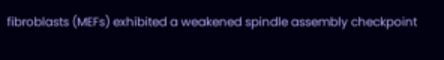fibroblasts (MEFs) exhibited a weakened spindle assembly checkpoint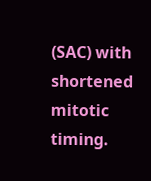(SAC) with shortened mitotic timing.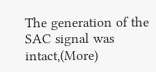The generation of the SAC signal was intact,(More)